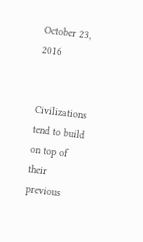October 23, 2016


Civilizations tend to build on top of their previous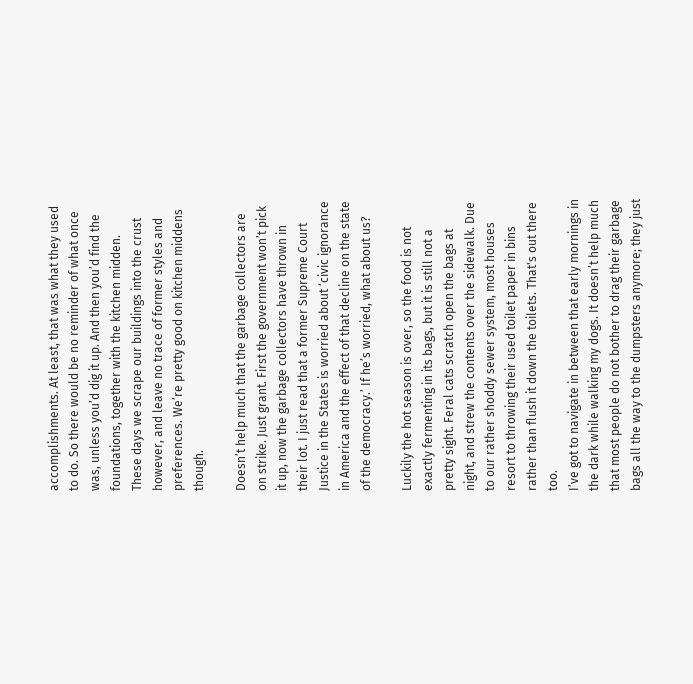accomplishments. At least, that was what they used to do. So there would be no reminder of what once was, unless you’d dig it up. And then you’d find the foundations, together with the kitchen midden.
These days we scrape our buildings into the crust however, and leave no trace of former styles and preferences. We’re pretty good on kitchen middens though.

Doesn’t help much that the garbage collectors are on strike. Just grant. First the government won’t pick it up, now the garbage collectors have thrown in their lot. I just read that a former Supreme Court Justice in the States is worried about ‘civic ignorance in America and the effect of that decline on the state of the democracy.’ If he’s worried, what about us?

Luckily the hot season is over, so the food is not exactly fermenting in its bags, but it is still not a pretty sight. Feral cats scratch open the bags at night, and strew the contents over the sidewalk. Due to our rather shoddy sewer system, most houses resort to throwing their used toilet paper in bins rather than flush it down the toilets. That's out there too.
I’ve got to navigate in between that early mornings in the dark while walking my dogs. It doesn’t help much that most people do not bother to drag their garbage bags all the way to the dumpsters anymore; they just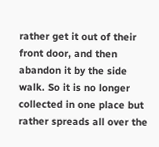rather get it out of their front door, and then abandon it by the side walk. So it is no longer collected in one place but rather spreads all over the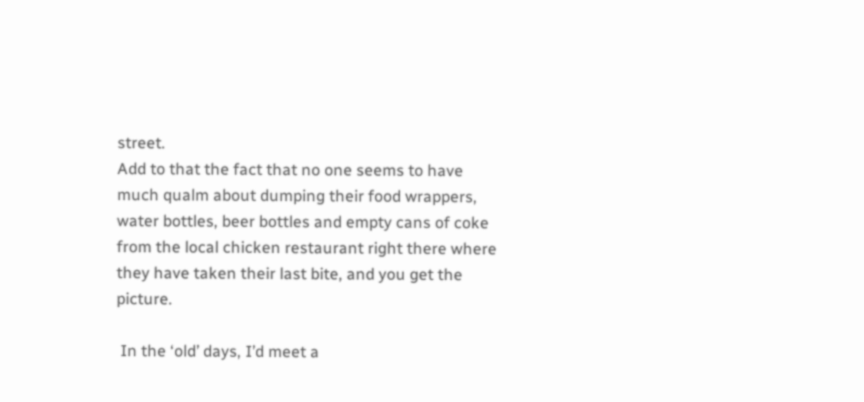street.
Add to that the fact that no one seems to have much qualm about dumping their food wrappers, water bottles, beer bottles and empty cans of coke from the local chicken restaurant right there where they have taken their last bite, and you get the picture.

 In the ‘old’ days, I’d meet a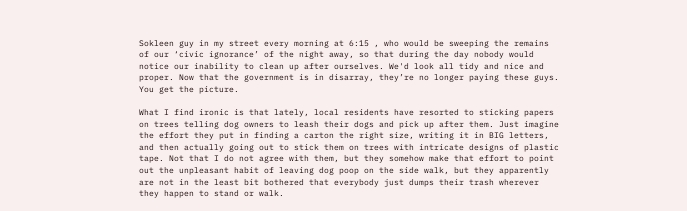Sokleen guy in my street every morning at 6:15 , who would be sweeping the remains of our ‘civic ignorance’ of the night away, so that during the day nobody would notice our inability to clean up after ourselves. We'd look all tidy and nice and proper. Now that the government is in disarray, they’re no longer paying these guys. You get the picture.

What I find ironic is that lately, local residents have resorted to sticking papers on trees telling dog owners to leash their dogs and pick up after them. Just imagine the effort they put in finding a carton the right size, writing it in BIG letters, and then actually going out to stick them on trees with intricate designs of plastic tape. Not that I do not agree with them, but they somehow make that effort to point out the unpleasant habit of leaving dog poop on the side walk, but they apparently are not in the least bit bothered that everybody just dumps their trash wherever they happen to stand or walk.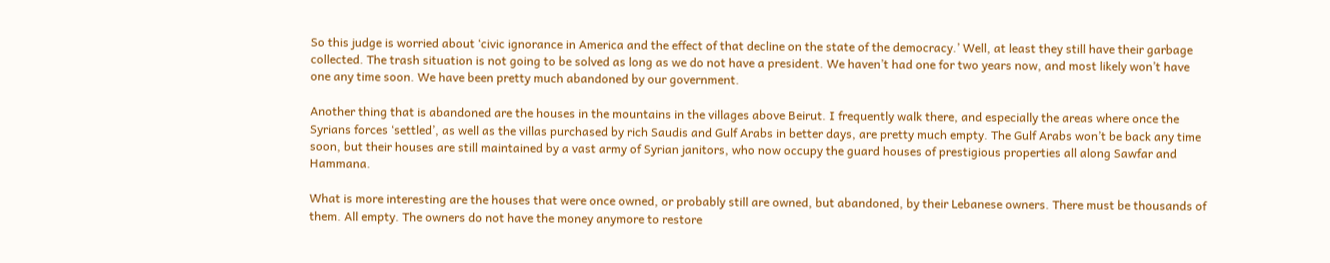So this judge is worried about ‘civic ignorance in America and the effect of that decline on the state of the democracy.’ Well, at least they still have their garbage collected. The trash situation is not going to be solved as long as we do not have a president. We haven’t had one for two years now, and most likely won’t have one any time soon. We have been pretty much abandoned by our government.

Another thing that is abandoned are the houses in the mountains in the villages above Beirut. I frequently walk there, and especially the areas where once the Syrians forces ‘settled’, as well as the villas purchased by rich Saudis and Gulf Arabs in better days, are pretty much empty. The Gulf Arabs won’t be back any time soon, but their houses are still maintained by a vast army of Syrian janitors, who now occupy the guard houses of prestigious properties all along Sawfar and Hammana.

What is more interesting are the houses that were once owned, or probably still are owned, but abandoned, by their Lebanese owners. There must be thousands of them. All empty. The owners do not have the money anymore to restore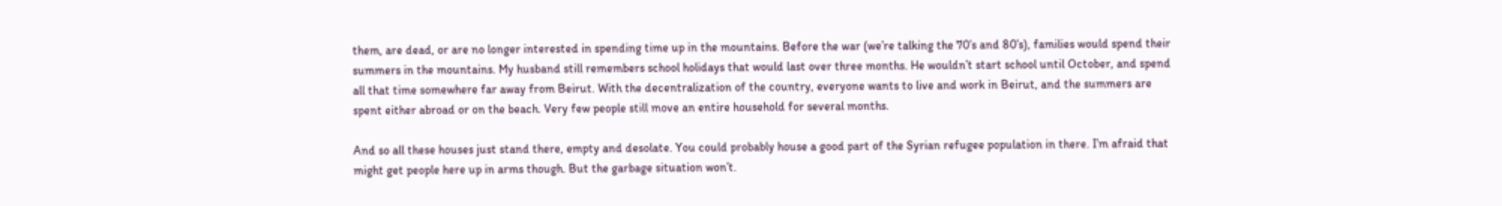them, are dead, or are no longer interested in spending time up in the mountains. Before the war (we’re talking the 70’s and 80’s), families would spend their summers in the mountains. My husband still remembers school holidays that would last over three months. He wouldn’t start school until October, and spend all that time somewhere far away from Beirut. With the decentralization of the country, everyone wants to live and work in Beirut, and the summers are spent either abroad or on the beach. Very few people still move an entire household for several months.

And so all these houses just stand there, empty and desolate. You could probably house a good part of the Syrian refugee population in there. I’m afraid that might get people here up in arms though. But the garbage situation won’t.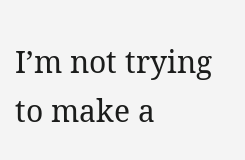I’m not trying to make a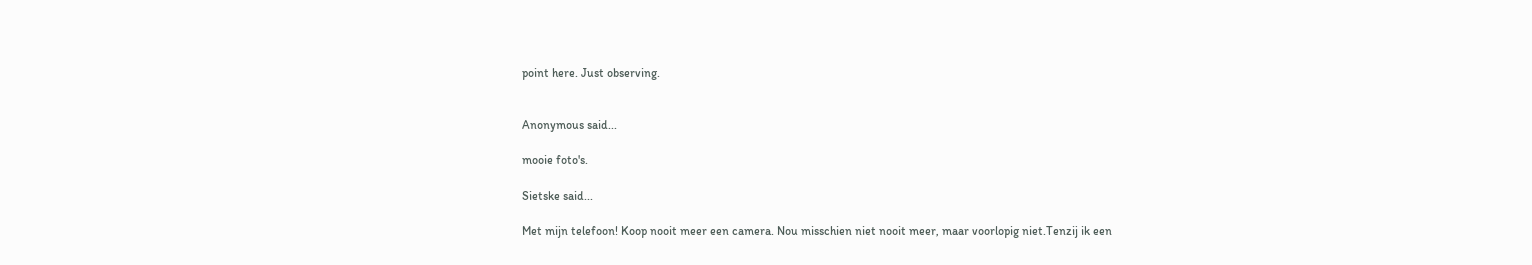point here. Just observing.


Anonymous said...

mooie foto's.

Sietske said...

Met mijn telefoon! Koop nooit meer een camera. Nou misschien niet nooit meer, maar voorlopig niet.Tenzij ik een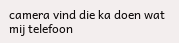camera vind die ka doen wat mij telefoon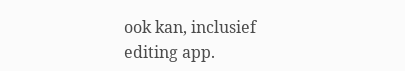ook kan, inclusief editing app.